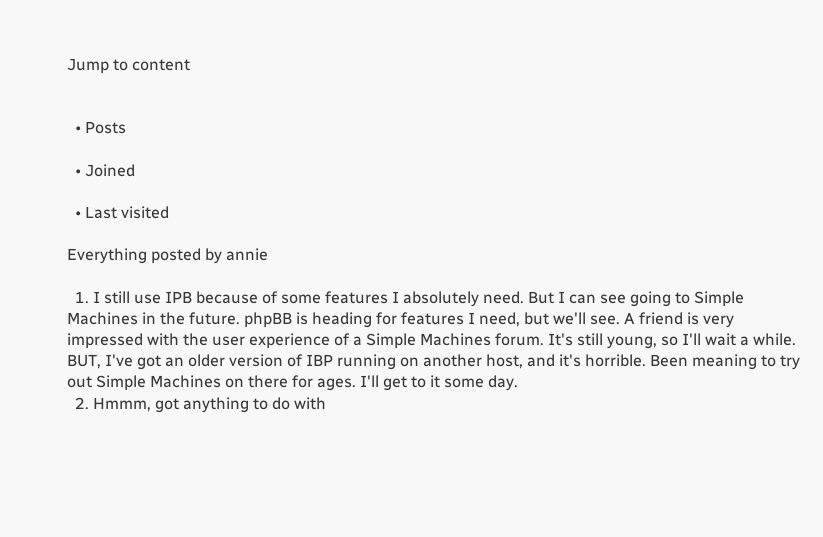Jump to content


  • Posts

  • Joined

  • Last visited

Everything posted by annie

  1. I still use IPB because of some features I absolutely need. But I can see going to Simple Machines in the future. phpBB is heading for features I need, but we'll see. A friend is very impressed with the user experience of a Simple Machines forum. It's still young, so I'll wait a while. BUT, I've got an older version of IBP running on another host, and it's horrible. Been meaning to try out Simple Machines on there for ages. I'll get to it some day.
  2. Hmmm, got anything to do with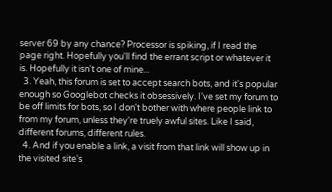server 69 by any chance? Processor is spiking, if I read the page right. Hopefully you'll find the errant script or whatever it is. Hopefully it isn't one of mine...
  3. Yeah, this forum is set to accept search bots, and it's popular enough so Googlebot checks it obsessively. I've set my forum to be off limits for bots, so I don't bother with where people link to from my forum, unless they're truely awful sites. Like I said, different forums, different rules.
  4. And if you enable a link, a visit from that link will show up in the visited site's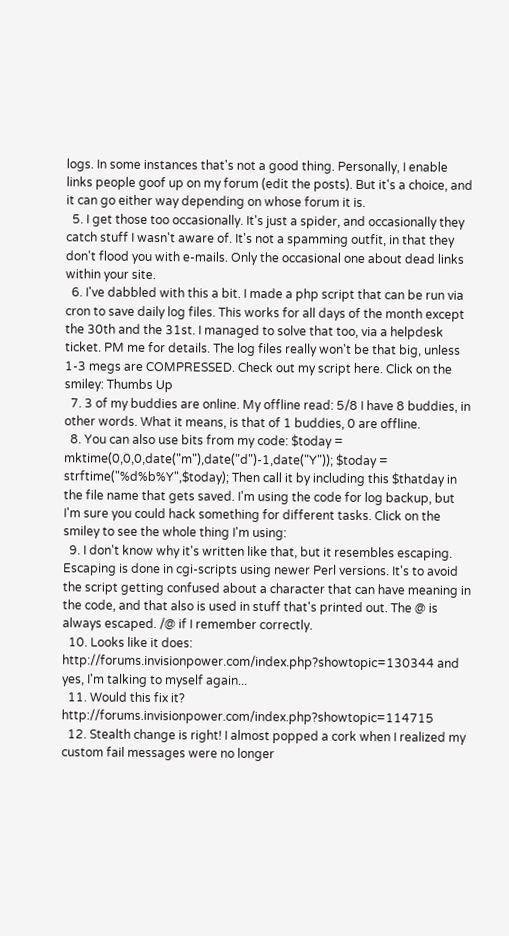logs. In some instances that's not a good thing. Personally, I enable links people goof up on my forum (edit the posts). But it's a choice, and it can go either way depending on whose forum it is.
  5. I get those too occasionally. It's just a spider, and occasionally they catch stuff I wasn't aware of. It's not a spamming outfit, in that they don't flood you with e-mails. Only the occasional one about dead links within your site.
  6. I've dabbled with this a bit. I made a php script that can be run via cron to save daily log files. This works for all days of the month except the 30th and the 31st. I managed to solve that too, via a helpdesk ticket. PM me for details. The log files really won't be that big, unless 1-3 megs are COMPRESSED. Check out my script here. Click on the smiley: Thumbs Up
  7. 3 of my buddies are online. My offline read: 5/8 I have 8 buddies, in other words. What it means, is that of 1 buddies, 0 are offline.
  8. You can also use bits from my code: $today = mktime(0,0,0,date("m"),date("d")-1,date("Y")); $today = strftime("%d%b%Y",$today); Then call it by including this $thatday in the file name that gets saved. I'm using the code for log backup, but I'm sure you could hack something for different tasks. Click on the smiley to see the whole thing I'm using:
  9. I don't know why it's written like that, but it resembles escaping. Escaping is done in cgi-scripts using newer Perl versions. It's to avoid the script getting confused about a character that can have meaning in the code, and that also is used in stuff that's printed out. The @ is always escaped. /@ if I remember correctly.
  10. Looks like it does: http://forums.invisionpower.com/index.php?showtopic=130344 and yes, I'm talking to myself again...
  11. Would this fix it? http://forums.invisionpower.com/index.php?showtopic=114715
  12. Stealth change is right! I almost popped a cork when I realized my custom fail messages were no longer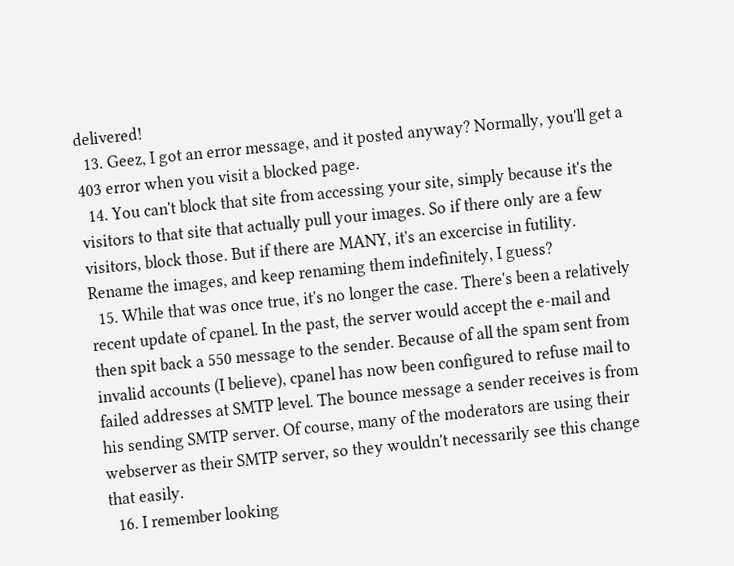delivered!
  13. Geez, I got an error message, and it posted anyway? Normally, you'll get a 403 error when you visit a blocked page.
  14. You can't block that site from accessing your site, simply because it's the visitors to that site that actually pull your images. So if there only are a few visitors, block those. But if there are MANY, it's an excercise in futility. Rename the images, and keep renaming them indefinitely, I guess?
  15. While that was once true, it's no longer the case. There's been a relatively recent update of cpanel. In the past, the server would accept the e-mail and then spit back a 550 message to the sender. Because of all the spam sent from invalid accounts (I believe), cpanel has now been configured to refuse mail to failed addresses at SMTP level. The bounce message a sender receives is from his sending SMTP server. Of course, many of the moderators are using their webserver as their SMTP server, so they wouldn't necessarily see this change that easily.
  16. I remember looking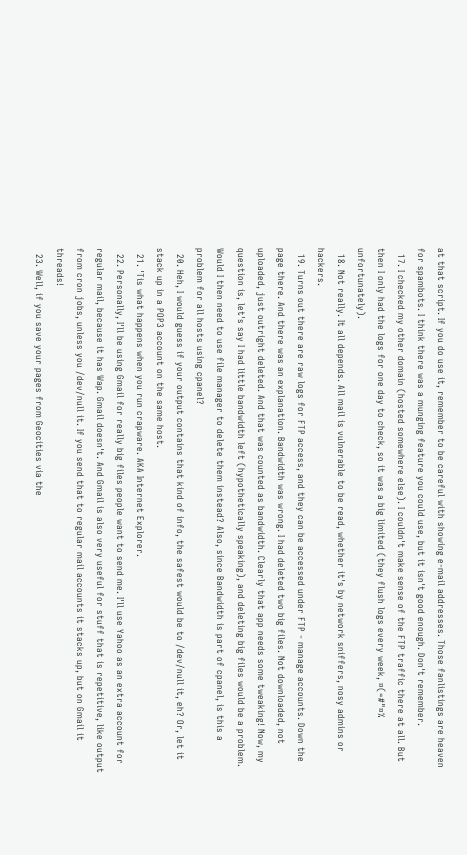at that script. If you do use it, remember to be careful with showing e-mail addresses. Those fanlistings are heaven for spambots. I think there was a munging feature you could use, but it isn't good enough. Don't remember.
  17. I checked my other domain (hosted somewhere else). I couldn't make sense of the FTP traffic there at all. But then I only had the logs for one day to check, so it was a big limited (they flush logs every week, ¤(=#"¤% unfortunately).
  18. Not really. It all depends. All mail is vulnerable to be read, whether it's by network sniffers, nosy admins or hackers.
  19. Turns out there are raw logs for FTP access, and they can be accessed under FTP - manage accounts. Down the page there. And there was an explanation. Bandwidth was wrong. I had deleted two big files. Not downloaded, not uploaded, just outright deleted. And that was counted as bandwidth. Clearly that app needs some tweaking! Now, my question is, let's say I had little bandwidth left (hypothetically speaking), and deleting big files would be a problem. Would I then need to use file manager to delete them instead? Also, since Bandwidth is part of cpanel, is this a problem for all hosts using cpanel?
  20. Heh, I would guess if your output contains that kind of info, the safest would be to /dev/null it, eh? Or, let it stack up in a POP3 account on the same host.
  21. 'Tis what happens when you run crapware. AKA Internet Explorer.
  22. Personally, I'll be using Gmail for really big files people want to send me. I'll use Yahoo as an extra account for regular mail, because it has Wap. Gmail doesn't. And Gmail is also very useful for stuff that is repetitive, like output from cron jobs, unless you /dev/null it. If you send that to regular mail accounts it stacks up, but on Gmail it threads!
  23. Well, if you save your pages from Geocities via the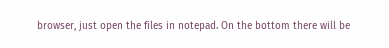browser, just open the files in notepad. On the bottom there will be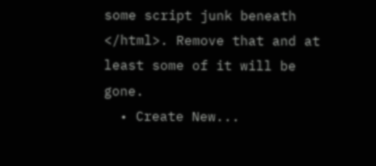some script junk beneath </html>. Remove that and at least some of it will be gone.
  • Create New...